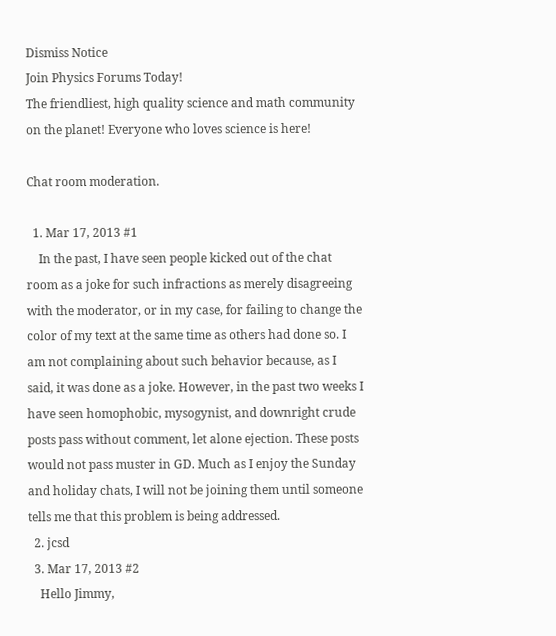Dismiss Notice
Join Physics Forums Today!
The friendliest, high quality science and math community on the planet! Everyone who loves science is here!

Chat room moderation.

  1. Mar 17, 2013 #1
    In the past, I have seen people kicked out of the chat room as a joke for such infractions as merely disagreeing with the moderator, or in my case, for failing to change the color of my text at the same time as others had done so. I am not complaining about such behavior because, as I said, it was done as a joke. However, in the past two weeks I have seen homophobic, mysogynist, and downright crude posts pass without comment, let alone ejection. These posts would not pass muster in GD. Much as I enjoy the Sunday and holiday chats, I will not be joining them until someone tells me that this problem is being addressed.
  2. jcsd
  3. Mar 17, 2013 #2
    Hello Jimmy,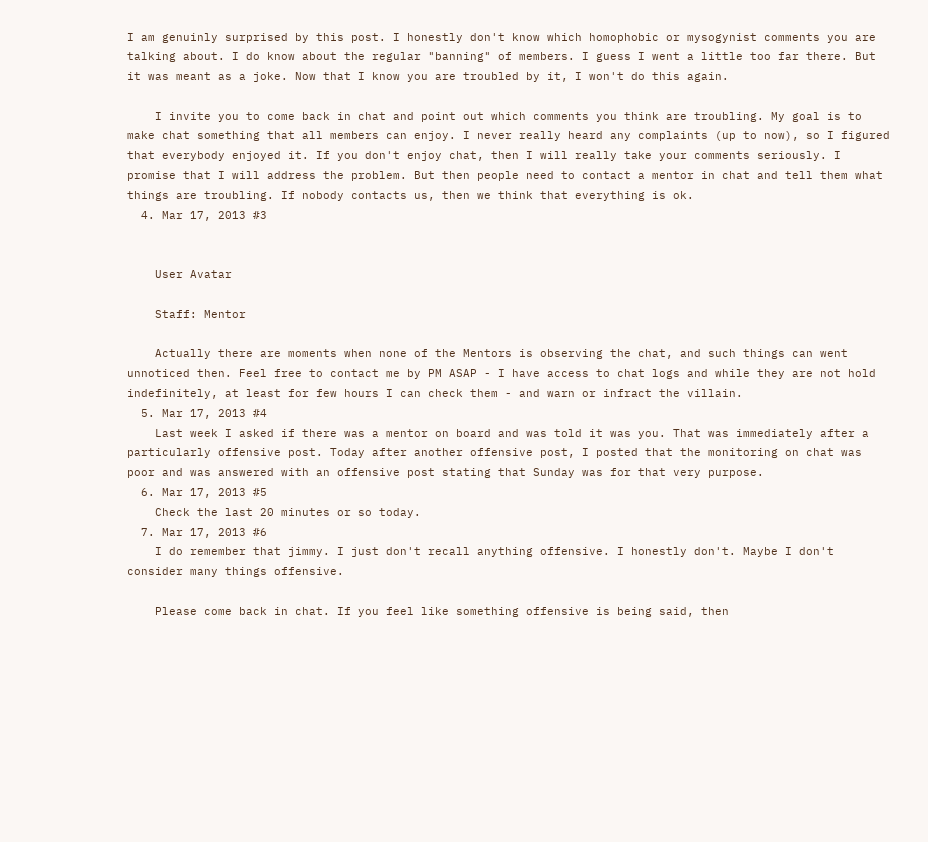I am genuinly surprised by this post. I honestly don't know which homophobic or mysogynist comments you are talking about. I do know about the regular "banning" of members. I guess I went a little too far there. But it was meant as a joke. Now that I know you are troubled by it, I won't do this again.

    I invite you to come back in chat and point out which comments you think are troubling. My goal is to make chat something that all members can enjoy. I never really heard any complaints (up to now), so I figured that everybody enjoyed it. If you don't enjoy chat, then I will really take your comments seriously. I promise that I will address the problem. But then people need to contact a mentor in chat and tell them what things are troubling. If nobody contacts us, then we think that everything is ok.
  4. Mar 17, 2013 #3


    User Avatar

    Staff: Mentor

    Actually there are moments when none of the Mentors is observing the chat, and such things can went unnoticed then. Feel free to contact me by PM ASAP - I have access to chat logs and while they are not hold indefinitely, at least for few hours I can check them - and warn or infract the villain.
  5. Mar 17, 2013 #4
    Last week I asked if there was a mentor on board and was told it was you. That was immediately after a particularly offensive post. Today after another offensive post, I posted that the monitoring on chat was poor and was answered with an offensive post stating that Sunday was for that very purpose.
  6. Mar 17, 2013 #5
    Check the last 20 minutes or so today.
  7. Mar 17, 2013 #6
    I do remember that jimmy. I just don't recall anything offensive. I honestly don't. Maybe I don't consider many things offensive.

    Please come back in chat. If you feel like something offensive is being said, then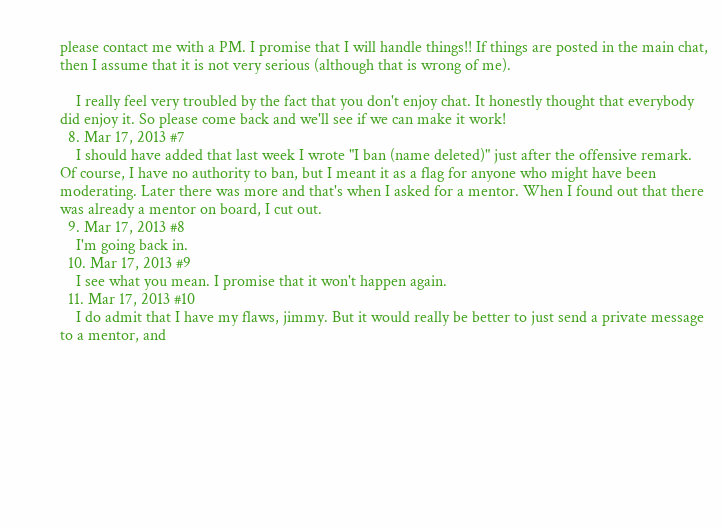please contact me with a PM. I promise that I will handle things!! If things are posted in the main chat, then I assume that it is not very serious (although that is wrong of me).

    I really feel very troubled by the fact that you don't enjoy chat. It honestly thought that everybody did enjoy it. So please come back and we'll see if we can make it work!
  8. Mar 17, 2013 #7
    I should have added that last week I wrote "I ban (name deleted)" just after the offensive remark. Of course, I have no authority to ban, but I meant it as a flag for anyone who might have been moderating. Later there was more and that's when I asked for a mentor. When I found out that there was already a mentor on board, I cut out.
  9. Mar 17, 2013 #8
    I'm going back in.
  10. Mar 17, 2013 #9
    I see what you mean. I promise that it won't happen again.
  11. Mar 17, 2013 #10
    I do admit that I have my flaws, jimmy. But it would really be better to just send a private message to a mentor, and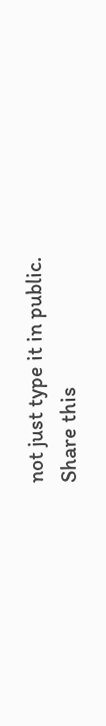not just type it in public.
Share this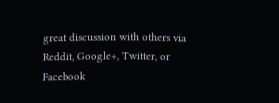great discussion with others via Reddit, Google+, Twitter, or Facebook